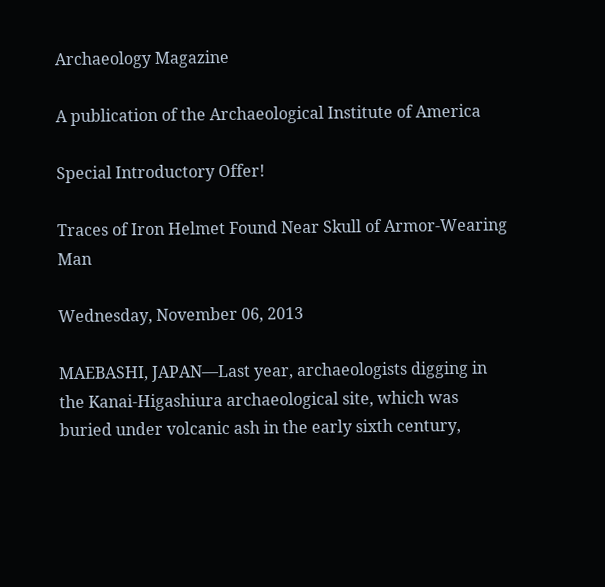Archaeology Magazine

A publication of the Archaeological Institute of America

Special Introductory Offer!

Traces of Iron Helmet Found Near Skull of Armor-Wearing Man

Wednesday, November 06, 2013

MAEBASHI, JAPAN—Last year, archaeologists digging in the Kanai-Higashiura archaeological site, which was buried under volcanic ash in the early sixth century,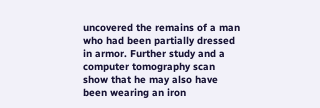uncovered the remains of a man who had been partially dressed in armor. Further study and a computer tomography scan show that he may also have been wearing an iron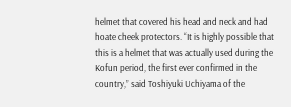helmet that covered his head and neck and had hoate cheek protectors. “It is highly possible that this is a helmet that was actually used during the Kofun period, the first ever confirmed in the country,” said Toshiyuki Uchiyama of the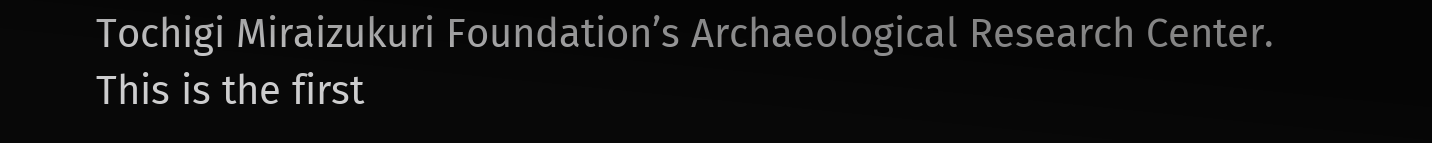Tochigi Miraizukuri Foundation’s Archaeological Research Center. This is the first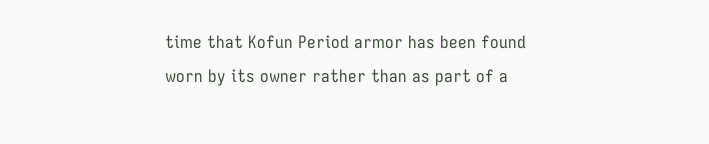time that Kofun Period armor has been found worn by its owner rather than as part of a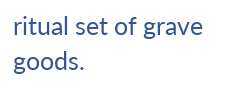ritual set of grave goods.